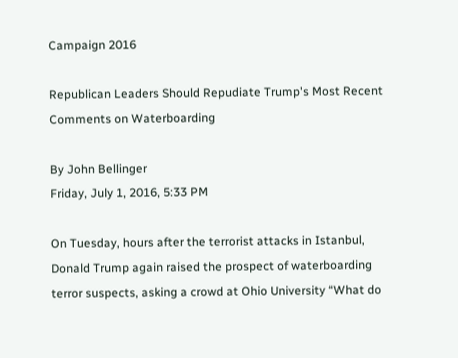Campaign 2016

Republican Leaders Should Repudiate Trump's Most Recent Comments on Waterboarding

By John Bellinger
Friday, July 1, 2016, 5:33 PM

On Tuesday, hours after the terrorist attacks in Istanbul, Donald Trump again raised the prospect of waterboarding terror suspects, asking a crowd at Ohio University “What do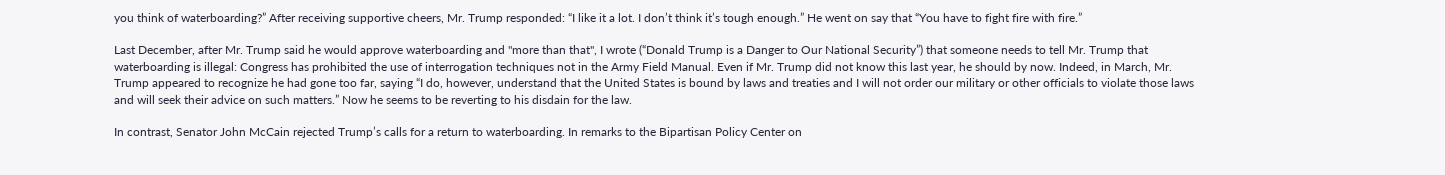you think of waterboarding?” After receiving supportive cheers, Mr. Trump responded: “I like it a lot. I don’t think it’s tough enough.” He went on say that “You have to fight fire with fire.”

Last December, after Mr. Trump said he would approve waterboarding and "more than that", I wrote (“Donald Trump is a Danger to Our National Security”) that someone needs to tell Mr. Trump that waterboarding is illegal: Congress has prohibited the use of interrogation techniques not in the Army Field Manual. Even if Mr. Trump did not know this last year, he should by now. Indeed, in March, Mr. Trump appeared to recognize he had gone too far, saying “I do, however, understand that the United States is bound by laws and treaties and I will not order our military or other officials to violate those laws and will seek their advice on such matters.” Now he seems to be reverting to his disdain for the law.

In contrast, Senator John McCain rejected Trump’s calls for a return to waterboarding. In remarks to the Bipartisan Policy Center on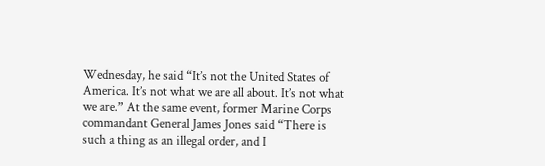Wednesday, he said “It’s not the United States of America. It’s not what we are all about. It’s not what we are.” At the same event, former Marine Corps commandant General James Jones said “There is such a thing as an illegal order, and I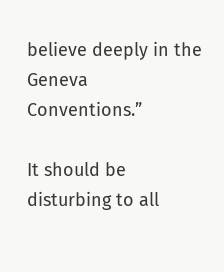believe deeply in the Geneva Conventions.”

It should be disturbing to all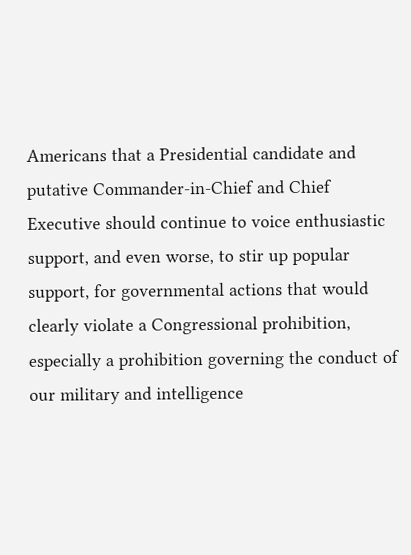Americans that a Presidential candidate and putative Commander-in-Chief and Chief Executive should continue to voice enthusiastic support, and even worse, to stir up popular support, for governmental actions that would clearly violate a Congressional prohibition, especially a prohibition governing the conduct of our military and intelligence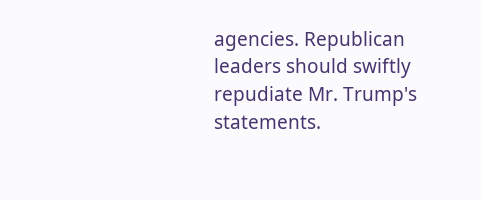agencies. Republican leaders should swiftly repudiate Mr. Trump's statements.